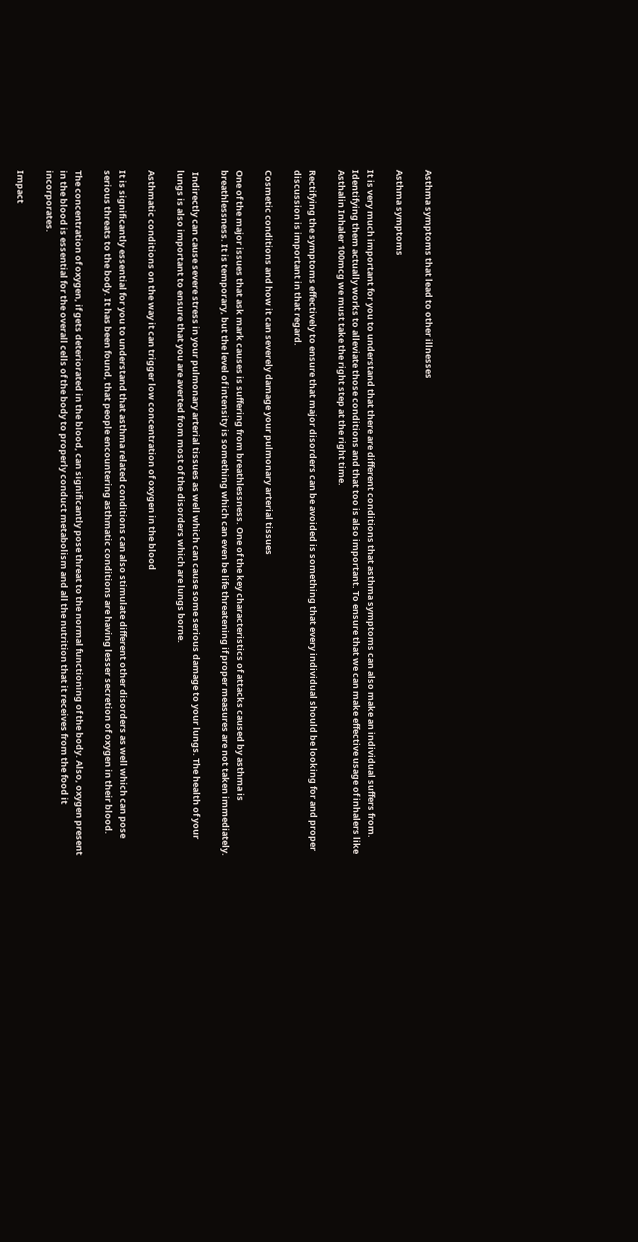Asthma symptoms that lead to other illnesses

Asthma symptoms

It is very much important for you to understand that there are different conditions that asthma symptoms can also make an individual suffers from. Identifying them actually works to alleviate those conditions and that too is also important. To ensure that we can make effective usage of inhalers like Asthalin Inhaler 100mcg we must take the right step at the right time.

Rectifying the symptoms effectively to ensure that major disorders can be avoided is something that every individual should be looking for and proper discussion is important in that regard.

Cosmetic conditions and how it can severely damage your pulmonary arterial tissues

One of the major issues that ask mark causes is suffering from breathlessness. One of the key characteristics of attacks caused by asthma is breathlessness. It is temporary, but the level of intensity is something which can even be life threatening if proper measures are not taken immediately.

 Indirectly can cause severe stress in your pulmonary arterial tissues as well which can cause some serious damage to your lungs. The health of your lungs is also important to ensure that you are averted from most of the disorders which are lungs borne.

Asthmatic conditions on the way it can trigger low concentration of oxygen in the blood

It is significantly essential for you to understand that asthma related conditions can also stimulate different other disorders as well which can pose serious threats to the body. It has been found, that people encountering asthmatic conditions are having lesser secretion of oxygen in their blood.

The concentration of oxygen, if gets deteriorated in the blood, can significantly pose threat to the normal functioning of the body. Also, oxygen present in the blood is essential for the overall cells of the body to properly conduct metabolism and all the nutrition that it receives from the food it incorporates.

Impact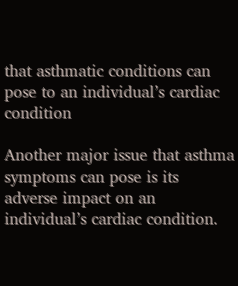that asthmatic conditions can pose to an individual’s cardiac condition

Another major issue that asthma symptoms can pose is its adverse impact on an individual’s cardiac condition.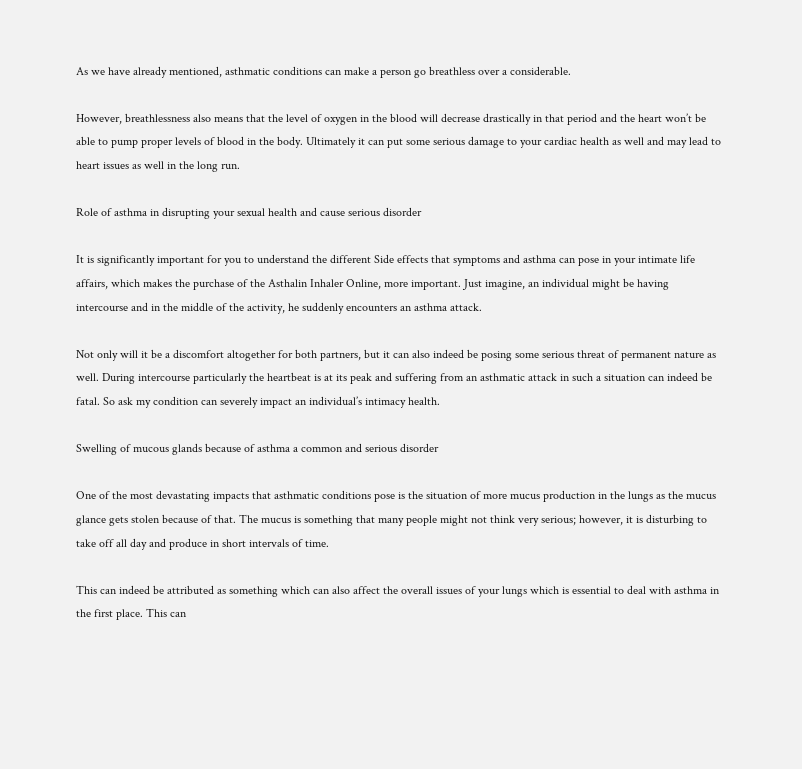As we have already mentioned, asthmatic conditions can make a person go breathless over a considerable.

However, breathlessness also means that the level of oxygen in the blood will decrease drastically in that period and the heart won’t be able to pump proper levels of blood in the body. Ultimately it can put some serious damage to your cardiac health as well and may lead to heart issues as well in the long run.

Role of asthma in disrupting your sexual health and cause serious disorder

It is significantly important for you to understand the different Side effects that symptoms and asthma can pose in your intimate life affairs, which makes the purchase of the Asthalin Inhaler Online, more important. Just imagine, an individual might be having intercourse and in the middle of the activity, he suddenly encounters an asthma attack.

Not only will it be a discomfort altogether for both partners, but it can also indeed be posing some serious threat of permanent nature as well. During intercourse particularly the heartbeat is at its peak and suffering from an asthmatic attack in such a situation can indeed be fatal. So ask my condition can severely impact an individual’s intimacy health.

Swelling of mucous glands because of asthma a common and serious disorder

One of the most devastating impacts that asthmatic conditions pose is the situation of more mucus production in the lungs as the mucus glance gets stolen because of that. The mucus is something that many people might not think very serious; however, it is disturbing to take off all day and produce in short intervals of time.

This can indeed be attributed as something which can also affect the overall issues of your lungs which is essential to deal with asthma in the first place. This can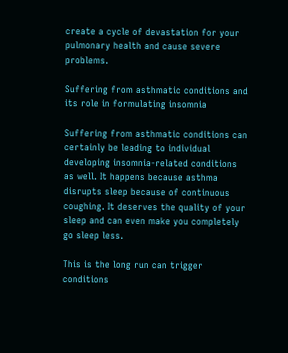create a cycle of devastation for your pulmonary health and cause severe problems.

Suffering from asthmatic conditions and its role in formulating insomnia

Suffering from asthmatic conditions can certainly be leading to individual developing insomnia-related conditions as well. It happens because asthma disrupts sleep because of continuous coughing. It deserves the quality of your sleep and can even make you completely go sleep less.

This is the long run can trigger conditions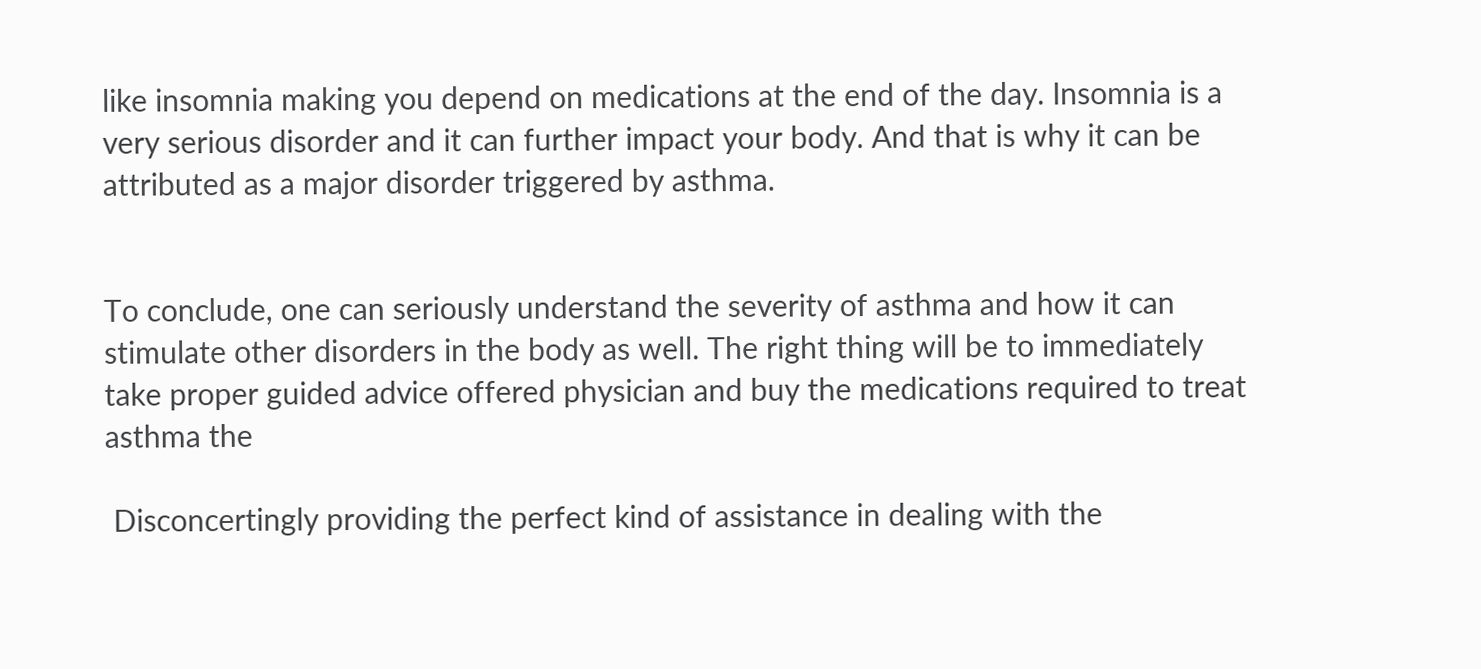like insomnia making you depend on medications at the end of the day. Insomnia is a very serious disorder and it can further impact your body. And that is why it can be attributed as a major disorder triggered by asthma.


To conclude, one can seriously understand the severity of asthma and how it can stimulate other disorders in the body as well. The right thing will be to immediately take proper guided advice offered physician and buy the medications required to treat asthma the

 Disconcertingly providing the perfect kind of assistance in dealing with the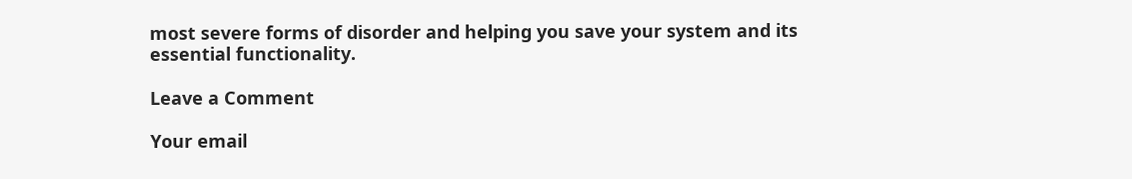most severe forms of disorder and helping you save your system and its essential functionality.

Leave a Comment

Your email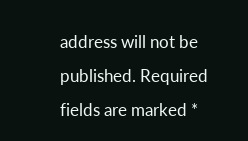address will not be published. Required fields are marked *